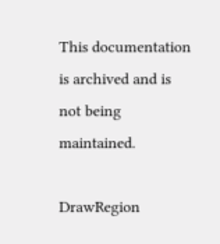This documentation is archived and is not being maintained.

DrawRegion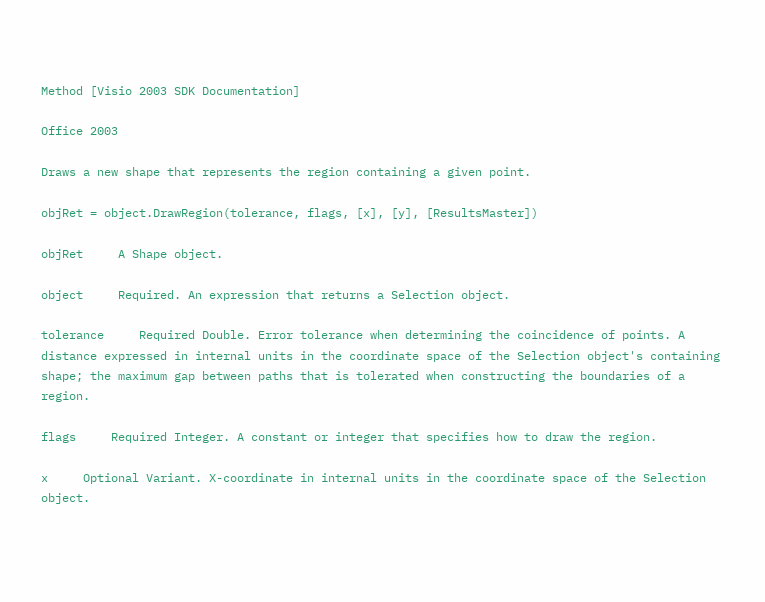Method [Visio 2003 SDK Documentation]

Office 2003

Draws a new shape that represents the region containing a given point.

objRet = object.DrawRegion(tolerance, flags, [x], [y], [ResultsMaster])

objRet     A Shape object.

object     Required. An expression that returns a Selection object.

tolerance     Required Double. Error tolerance when determining the coincidence of points. A distance expressed in internal units in the coordinate space of the Selection object's containing shape; the maximum gap between paths that is tolerated when constructing the boundaries of a region.

flags     Required Integer. A constant or integer that specifies how to draw the region.

x     Optional Variant. X-coordinate in internal units in the coordinate space of the Selection object.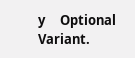y     Optional Variant.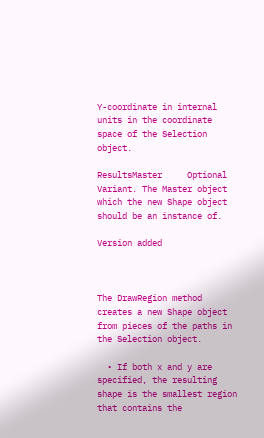Y-coordinate in internal units in the coordinate space of the Selection object.

ResultsMaster     Optional Variant. The Master object which the new Shape object should be an instance of.

Version added



The DrawRegion method creates a new Shape object from pieces of the paths in the Selection object.

  • If both x and y are specified, the resulting shape is the smallest region that contains the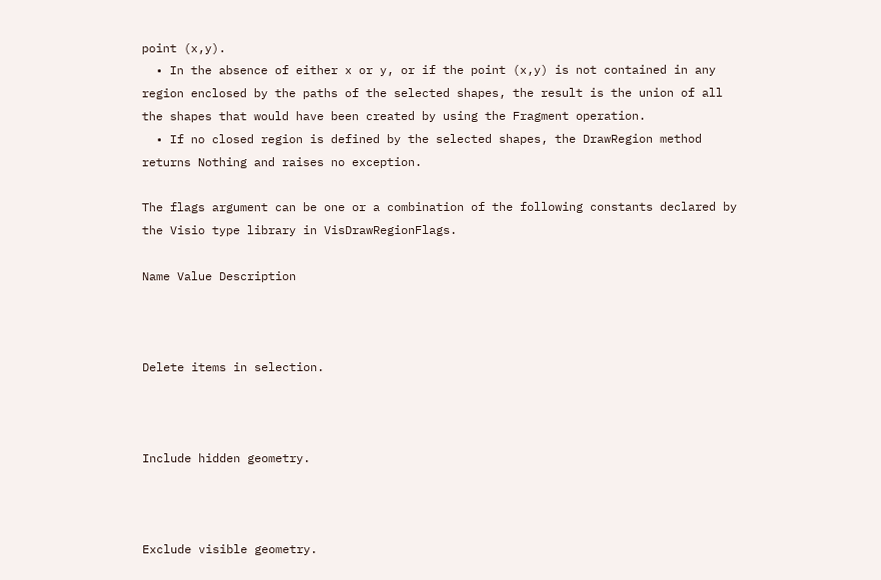point (x,y).
  • In the absence of either x or y, or if the point (x,y) is not contained in any region enclosed by the paths of the selected shapes, the result is the union of all the shapes that would have been created by using the Fragment operation.
  • If no closed region is defined by the selected shapes, the DrawRegion method returns Nothing and raises no exception.

The flags argument can be one or a combination of the following constants declared by the Visio type library in VisDrawRegionFlags.

Name Value Description



Delete items in selection.



Include hidden geometry.



Exclude visible geometry.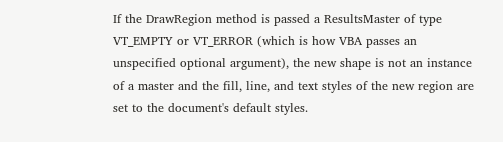If the DrawRegion method is passed a ResultsMaster of type VT_EMPTY or VT_ERROR (which is how VBA passes an unspecified optional argument), the new shape is not an instance of a master and the fill, line, and text styles of the new region are set to the document's default styles.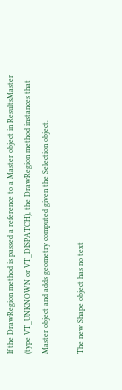If the DrawRegion method is passed a reference to a Master object in ResultsMaster (type VT_UNKNOWN or VT_DISPATCH), the DrawRegion method instances that Master object and adds geometry computed given the Selection object.

The new Shape object has no text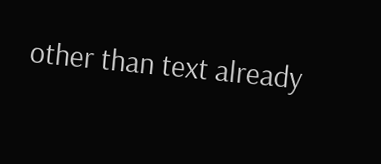other than text already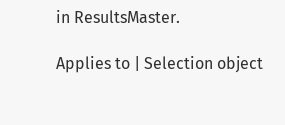in ResultsMaster.

Applies to | Selection object